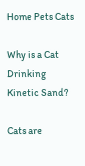Home Pets Cats

Why is a Cat Drinking Kinetic Sand?

Cats are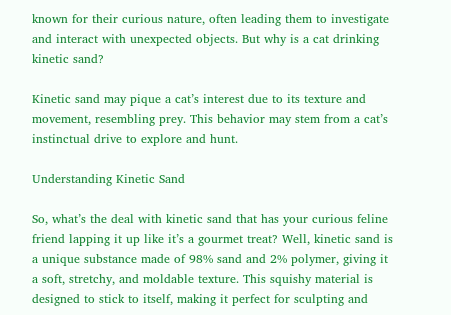known for their curious nature, often leading them to investigate and interact with unexpected objects. But why is a cat drinking kinetic sand?

Kinetic sand may pique a cat’s interest due to its texture and movement, resembling prey. This behavior may stem from a cat’s instinctual drive to explore and hunt.

Understanding Kinetic Sand

So, what’s the deal with kinetic sand that has your curious feline friend lapping it up like it’s a gourmet treat? Well, kinetic sand is a unique substance made of 98% sand and 2% polymer, giving it a soft, stretchy, and moldable texture. This squishy material is designed to stick to itself, making it perfect for sculpting and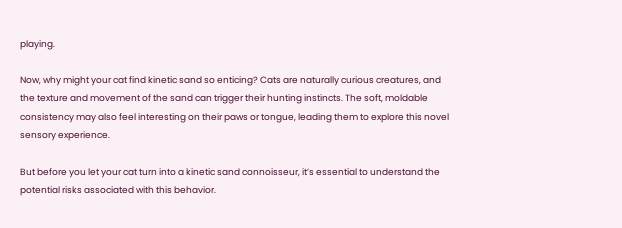playing.

Now, why might your cat find kinetic sand so enticing? Cats are naturally curious creatures, and the texture and movement of the sand can trigger their hunting instincts. The soft, moldable consistency may also feel interesting on their paws or tongue, leading them to explore this novel sensory experience.

But before you let your cat turn into a kinetic sand connoisseur, it’s essential to understand the potential risks associated with this behavior.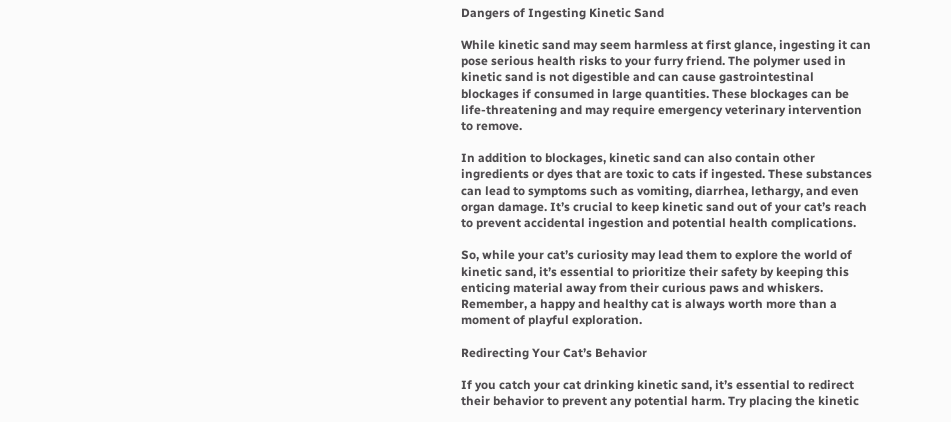Dangers of Ingesting Kinetic Sand

While kinetic sand may seem harmless at first glance, ingesting it can pose serious health risks to your furry friend. The polymer used in kinetic sand is not digestible and can cause gastrointestinal blockages if consumed in large quantities. These blockages can be life-threatening and may require emergency veterinary intervention to remove.

In addition to blockages, kinetic sand can also contain other ingredients or dyes that are toxic to cats if ingested. These substances can lead to symptoms such as vomiting, diarrhea, lethargy, and even organ damage. It’s crucial to keep kinetic sand out of your cat’s reach to prevent accidental ingestion and potential health complications.

So, while your cat’s curiosity may lead them to explore the world of kinetic sand, it’s essential to prioritize their safety by keeping this enticing material away from their curious paws and whiskers. Remember, a happy and healthy cat is always worth more than a moment of playful exploration.

Redirecting Your Cat’s Behavior

If you catch your cat drinking kinetic sand, it’s essential to redirect their behavior to prevent any potential harm. Try placing the kinetic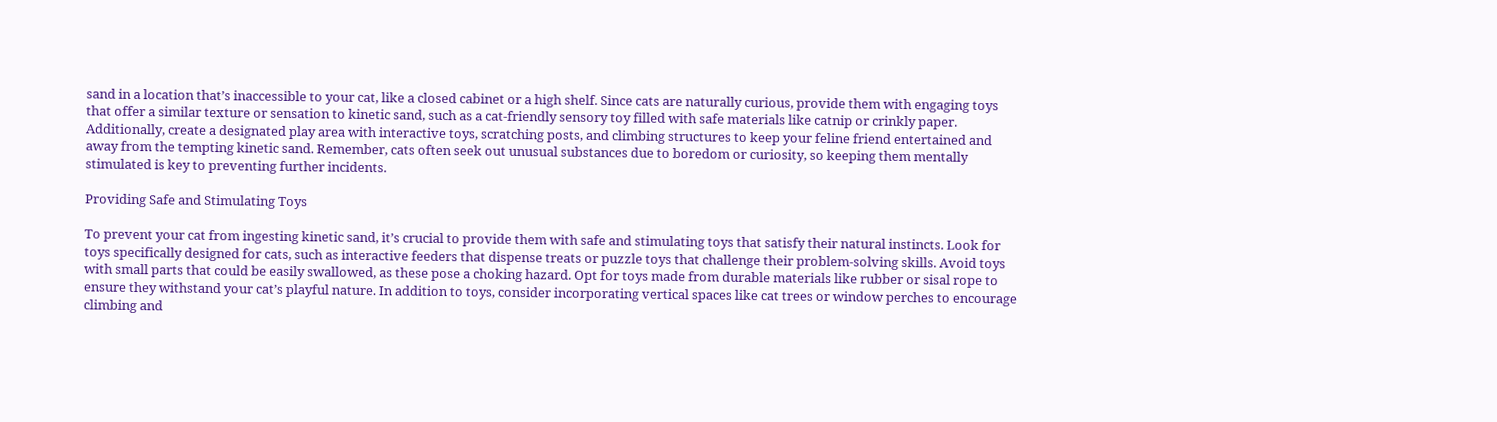sand in a location that’s inaccessible to your cat, like a closed cabinet or a high shelf. Since cats are naturally curious, provide them with engaging toys that offer a similar texture or sensation to kinetic sand, such as a cat-friendly sensory toy filled with safe materials like catnip or crinkly paper. Additionally, create a designated play area with interactive toys, scratching posts, and climbing structures to keep your feline friend entertained and away from the tempting kinetic sand. Remember, cats often seek out unusual substances due to boredom or curiosity, so keeping them mentally stimulated is key to preventing further incidents.

Providing Safe and Stimulating Toys

To prevent your cat from ingesting kinetic sand, it’s crucial to provide them with safe and stimulating toys that satisfy their natural instincts. Look for toys specifically designed for cats, such as interactive feeders that dispense treats or puzzle toys that challenge their problem-solving skills. Avoid toys with small parts that could be easily swallowed, as these pose a choking hazard. Opt for toys made from durable materials like rubber or sisal rope to ensure they withstand your cat’s playful nature. In addition to toys, consider incorporating vertical spaces like cat trees or window perches to encourage climbing and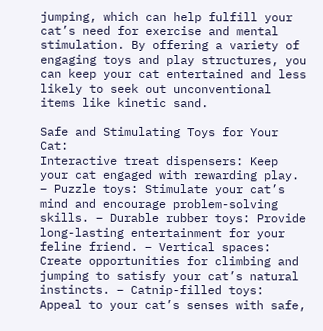jumping, which can help fulfill your cat’s need for exercise and mental stimulation. By offering a variety of engaging toys and play structures, you can keep your cat entertained and less likely to seek out unconventional items like kinetic sand.

Safe and Stimulating Toys for Your Cat:
Interactive treat dispensers: Keep your cat engaged with rewarding play. – Puzzle toys: Stimulate your cat’s mind and encourage problem-solving skills. – Durable rubber toys: Provide long-lasting entertainment for your feline friend. – Vertical spaces: Create opportunities for climbing and jumping to satisfy your cat’s natural instincts. – Catnip-filled toys: Appeal to your cat’s senses with safe,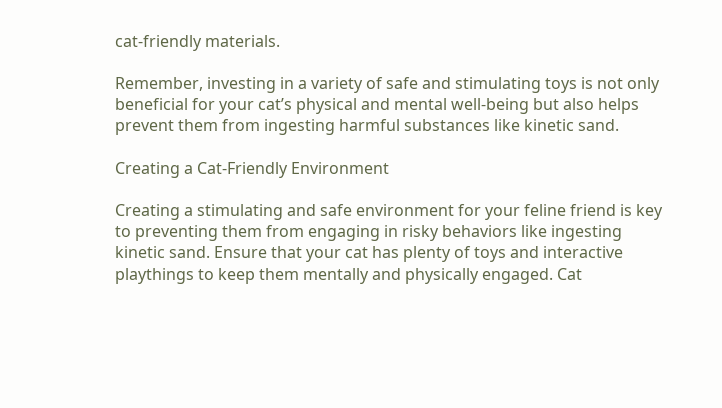cat-friendly materials.

Remember, investing in a variety of safe and stimulating toys is not only beneficial for your cat’s physical and mental well-being but also helps prevent them from ingesting harmful substances like kinetic sand.

Creating a Cat-Friendly Environment

Creating a stimulating and safe environment for your feline friend is key to preventing them from engaging in risky behaviors like ingesting kinetic sand. Ensure that your cat has plenty of toys and interactive playthings to keep them mentally and physically engaged. Cat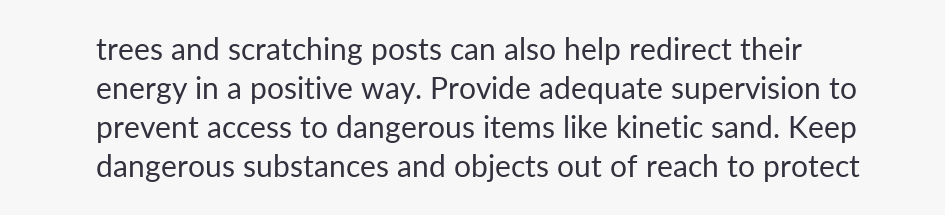trees and scratching posts can also help redirect their energy in a positive way. Provide adequate supervision to prevent access to dangerous items like kinetic sand. Keep dangerous substances and objects out of reach to protect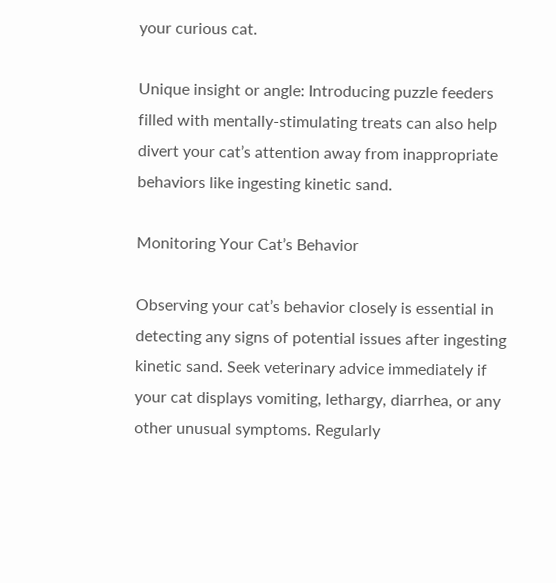your curious cat.

Unique insight or angle: Introducing puzzle feeders filled with mentally-stimulating treats can also help divert your cat’s attention away from inappropriate behaviors like ingesting kinetic sand.

Monitoring Your Cat’s Behavior

Observing your cat’s behavior closely is essential in detecting any signs of potential issues after ingesting kinetic sand. Seek veterinary advice immediately if your cat displays vomiting, lethargy, diarrhea, or any other unusual symptoms. Regularly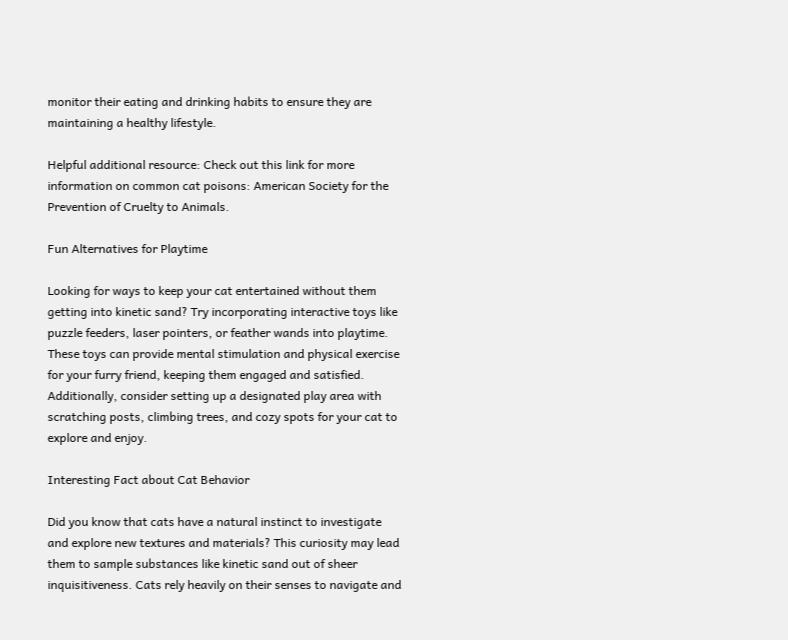monitor their eating and drinking habits to ensure they are maintaining a healthy lifestyle.

Helpful additional resource: Check out this link for more information on common cat poisons: American Society for the Prevention of Cruelty to Animals.

Fun Alternatives for Playtime

Looking for ways to keep your cat entertained without them getting into kinetic sand? Try incorporating interactive toys like puzzle feeders, laser pointers, or feather wands into playtime. These toys can provide mental stimulation and physical exercise for your furry friend, keeping them engaged and satisfied. Additionally, consider setting up a designated play area with scratching posts, climbing trees, and cozy spots for your cat to explore and enjoy.

Interesting Fact about Cat Behavior

Did you know that cats have a natural instinct to investigate and explore new textures and materials? This curiosity may lead them to sample substances like kinetic sand out of sheer inquisitiveness. Cats rely heavily on their senses to navigate and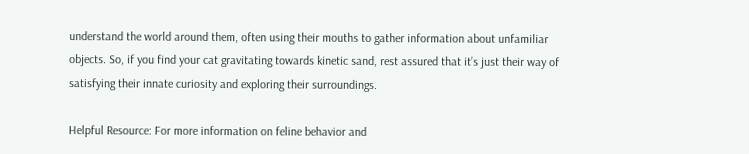understand the world around them, often using their mouths to gather information about unfamiliar objects. So, if you find your cat gravitating towards kinetic sand, rest assured that it’s just their way of satisfying their innate curiosity and exploring their surroundings.

Helpful Resource: For more information on feline behavior and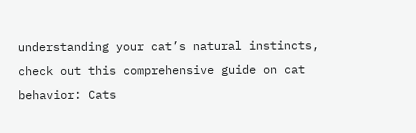understanding your cat’s natural instincts, check out this comprehensive guide on cat behavior: Cats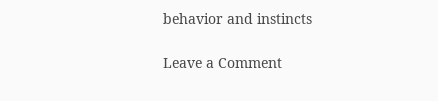behavior and instincts

Leave a Comment